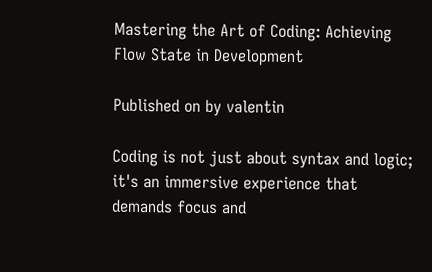Mastering the Art of Coding: Achieving Flow State in Development

Published on by valentin

Coding is not just about syntax and logic; it's an immersive experience that demands focus and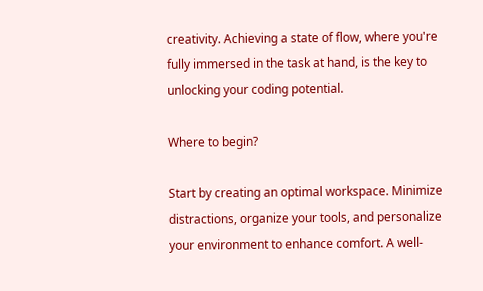creativity. Achieving a state of flow, where you're fully immersed in the task at hand, is the key to unlocking your coding potential.

Where to begin?

Start by creating an optimal workspace. Minimize distractions, organize your tools, and personalize your environment to enhance comfort. A well-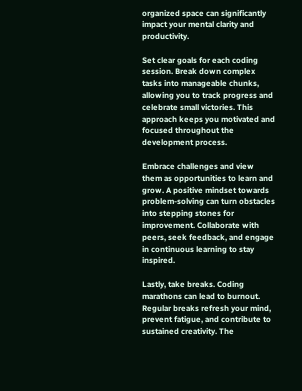organized space can significantly impact your mental clarity and productivity.

Set clear goals for each coding session. Break down complex tasks into manageable chunks, allowing you to track progress and celebrate small victories. This approach keeps you motivated and focused throughout the development process.

Embrace challenges and view them as opportunities to learn and grow. A positive mindset towards problem-solving can turn obstacles into stepping stones for improvement. Collaborate with peers, seek feedback, and engage in continuous learning to stay inspired.

Lastly, take breaks. Coding marathons can lead to burnout. Regular breaks refresh your mind, prevent fatigue, and contribute to sustained creativity. The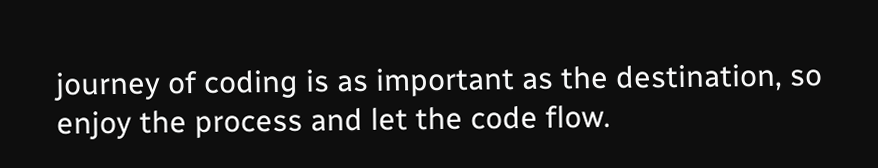journey of coding is as important as the destination, so enjoy the process and let the code flow.